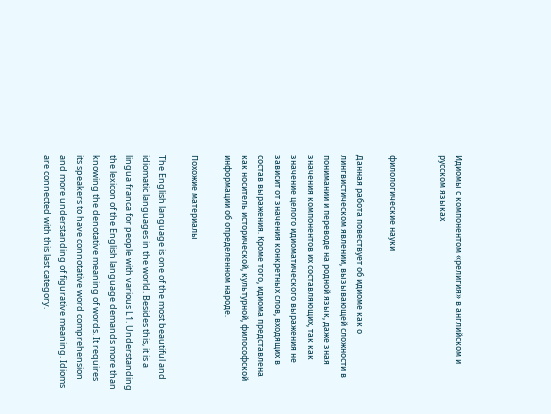Идиомы с компонентом «религия» в английском и русском языках


филологические науки

Данная работа повествует об идиоме как о лингвистическом явлении, вызывающей сложности в понимании и переводе на родной язык, даже зная значения компонентов их составляющих, так как значение целого идиоматического выражения не зависит от значения конкретных слов, входящих в состав выражения. Кроме того, идиома представлена как носитель исторической, культурной, философской информации об определенном народе.

Похожие материалы

The English language is one of the most beautiful and idiomatic languages in the world. Besides this, it is a lingua franca for people with various L1. Understanding the lexicon of the English language demands more than knowing the denotative meaning of words. It requires its speakers to have connotative word comprehension and more understanding of figurative meaning. Idioms are connected with this last category.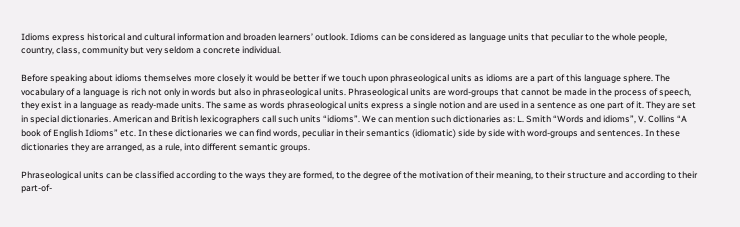Idioms express historical and cultural information and broaden learners’ outlook. Idioms can be considered as language units that peculiar to the whole people, country, class, community but very seldom a concrete individual.

Before speaking about idioms themselves more closely it would be better if we touch upon phraseological units as idioms are a part of this language sphere. The vocabulary of a language is rich not only in words but also in phraseological units. Phraseological units are word-groups that cannot be made in the process of speech, they exist in a language as ready-made units. The same as words phraseological units express a single notion and are used in a sentence as one part of it. They are set in special dictionaries. American and British lexicographers call such units “idioms”. We can mention such dictionaries as: L. Smith “Words and idioms”, V. Collins “A book of English Idioms” etc. In these dictionaries we can find words, peculiar in their semantics (idiomatic) side by side with word-groups and sentences. In these dictionaries they are arranged, as a rule, into different semantic groups.

Phraseological units can be classified according to the ways they are formed, to the degree of the motivation of their meaning, to their structure and according to their part-of-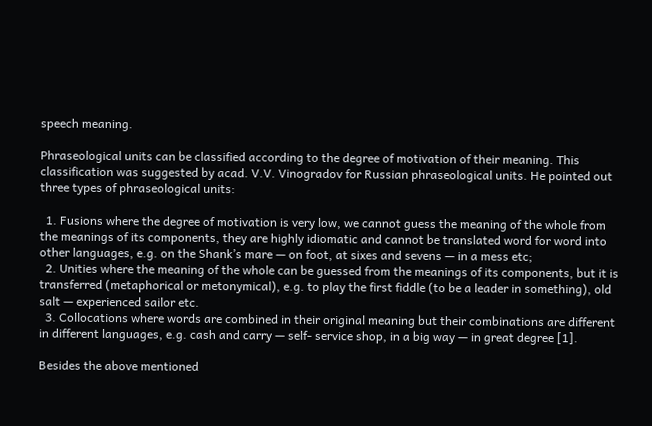speech meaning.

Phraseological units can be classified according to the degree of motivation of their meaning. This classification was suggested by acad. V.V. Vinogradov for Russian phraseological units. He pointed out three types of phraseological units:

  1. Fusions where the degree of motivation is very low, we cannot guess the meaning of the whole from the meanings of its components, they are highly idiomatic and cannot be translated word for word into other languages, e.g. on the Shank’s mare — on foot, at sixes and sevens — in a mess etc;
  2. Unities where the meaning of the whole can be guessed from the meanings of its components, but it is transferred (metaphorical or metonymical), e.g. to play the first fiddle (to be a leader in something), old salt — experienced sailor etc.
  3. Collocations where words are combined in their original meaning but their combinations are different in different languages, e.g. cash and carry — self- service shop, in a big way — in great degree [1].

Besides the above mentioned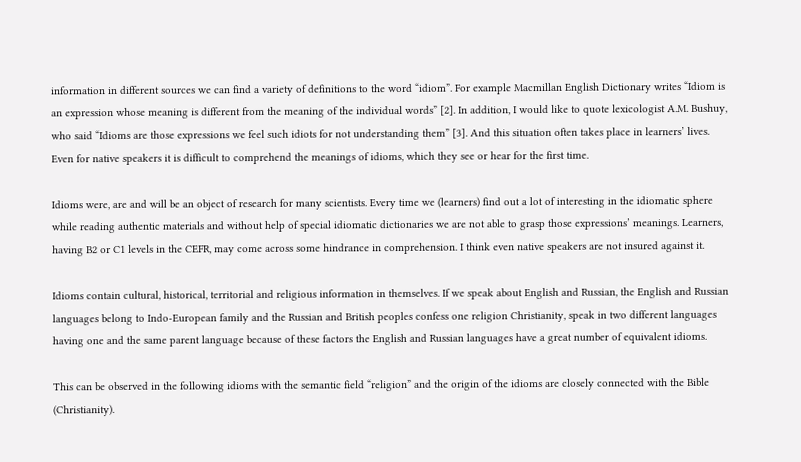information in different sources we can find a variety of definitions to the word “idiom”. For example Macmillan English Dictionary writes “Idiom is an expression whose meaning is different from the meaning of the individual words” [2]. In addition, I would like to quote lexicologist A.M. Bushuy, who said “Idioms are those expressions we feel such idiots for not understanding them” [3]. And this situation often takes place in learners’ lives. Even for native speakers it is difficult to comprehend the meanings of idioms, which they see or hear for the first time.

Idioms were, are and will be an object of research for many scientists. Every time we (learners) find out a lot of interesting in the idiomatic sphere while reading authentic materials and without help of special idiomatic dictionaries we are not able to grasp those expressions’ meanings. Learners, having B2 or C1 levels in the CEFR, may come across some hindrance in comprehension. I think even native speakers are not insured against it.

Idioms contain cultural, historical, territorial and religious information in themselves. If we speak about English and Russian, the English and Russian languages belong to Indo-European family and the Russian and British peoples confess one religion Christianity, speak in two different languages having one and the same parent language because of these factors the English and Russian languages have a great number of equivalent idioms.

This can be observed in the following idioms with the semantic field “religion” and the origin of the idioms are closely connected with the Bible (Christianity).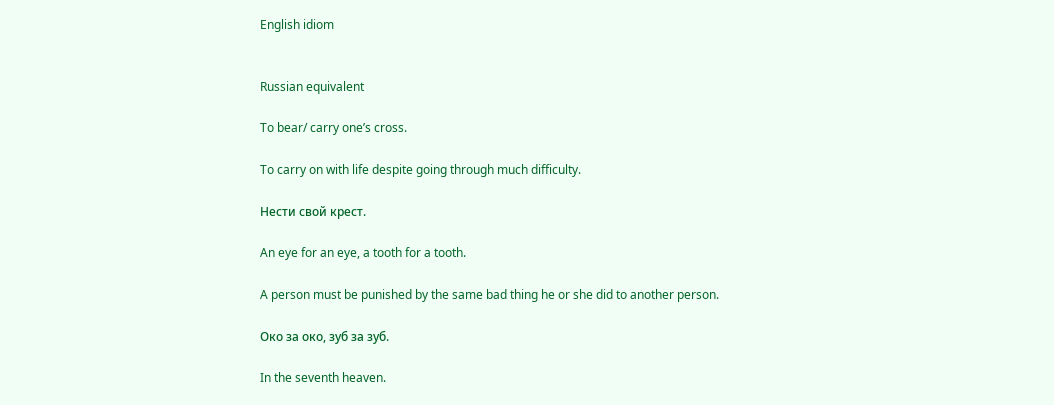English idiom


Russian equivalent

To bear/ carry one’s cross.

To carry on with life despite going through much difficulty.

Нести свой крест.

An eye for an eye, a tooth for a tooth.

A person must be punished by the same bad thing he or she did to another person.

Око за око, зуб за зуб.

In the seventh heaven.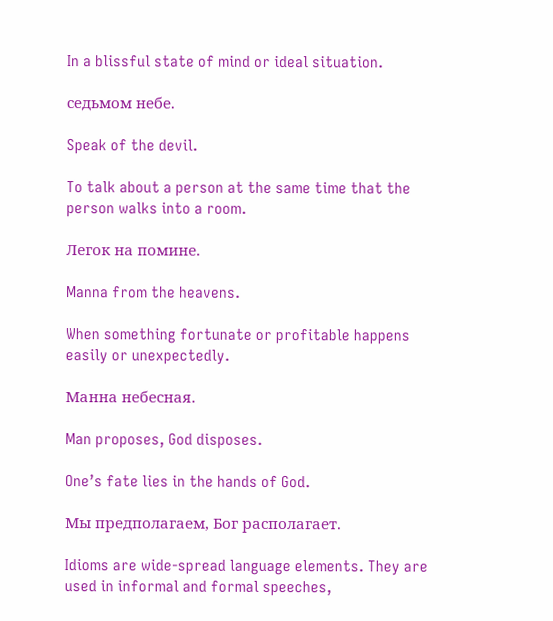In a blissful state of mind or ideal situation.

седьмом небе.

Speak of the devil.

To talk about a person at the same time that the person walks into a room.

Легок на помине.

Manna from the heavens.

When something fortunate or profitable happens easily or unexpectedly.

Манна небесная.

Man proposes, God disposes.

One’s fate lies in the hands of God.

Мы предполагаем, Бог располагает.

Idioms are wide-spread language elements. They are used in informal and formal speeches,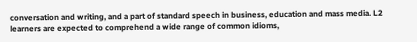conversation and writing, and a part of standard speech in business, education and mass media. L2 learners are expected to comprehend a wide range of common idioms,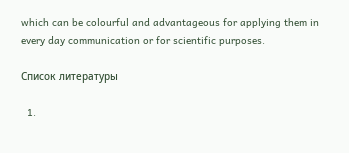which can be colourful and advantageous for applying them in every day communication or for scientific purposes.

Список литературы

  1.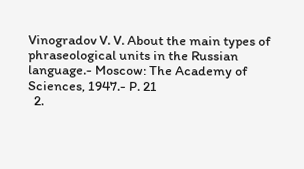Vinogradov V. V. About the main types of phraseological units in the Russian language.- Moscow: The Academy of Sciences, 1947.- P. 21
  2.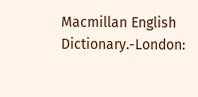Macmillan English Dictionary.-London: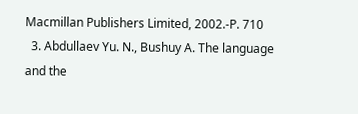Macmillan Publishers Limited, 2002.-P. 710
  3. Abdullaev Yu. N., Bushuy A. The language and the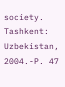society. Tashkent: Uzbekistan, 2004.-P. 47